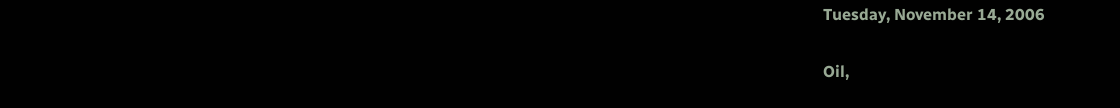Tuesday, November 14, 2006

Oil,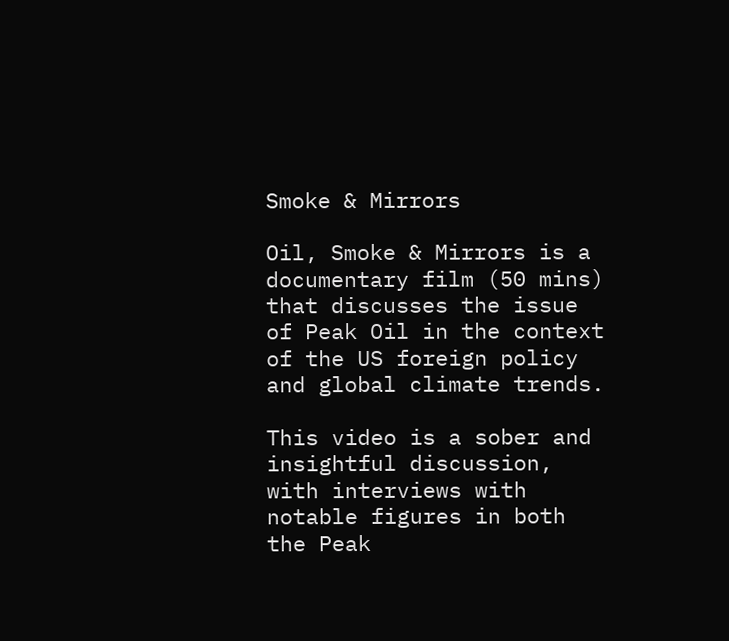Smoke & Mirrors

Oil, Smoke & Mirrors is a documentary film (50 mins) that discusses the issue of Peak Oil in the context of the US foreign policy and global climate trends.

This video is a sober and insightful discussion, with interviews with notable figures in both the Peak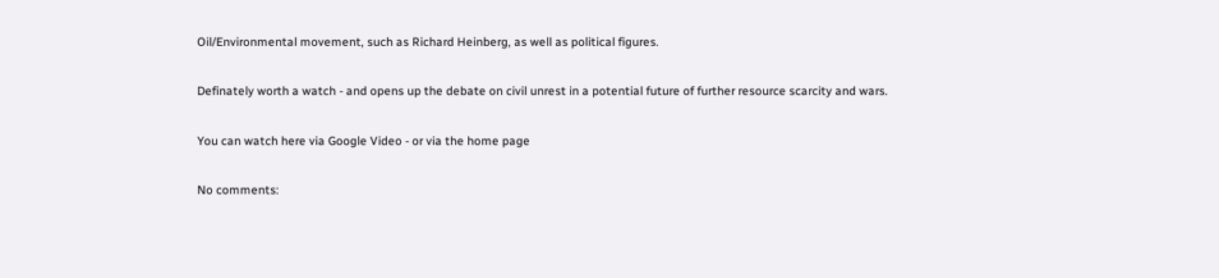Oil/Environmental movement, such as Richard Heinberg, as well as political figures.

Definately worth a watch - and opens up the debate on civil unrest in a potential future of further resource scarcity and wars.

You can watch here via Google Video - or via the home page

No comments: